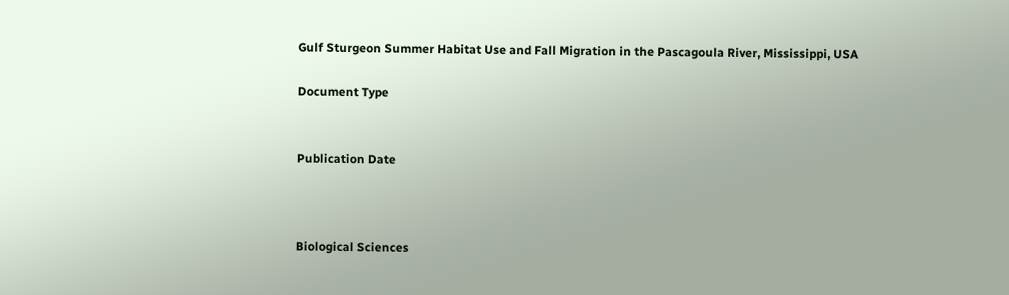Gulf Sturgeon Summer Habitat Use and Fall Migration in the Pascagoula River, Mississippi, USA

Document Type


Publication Date



Biological Sciences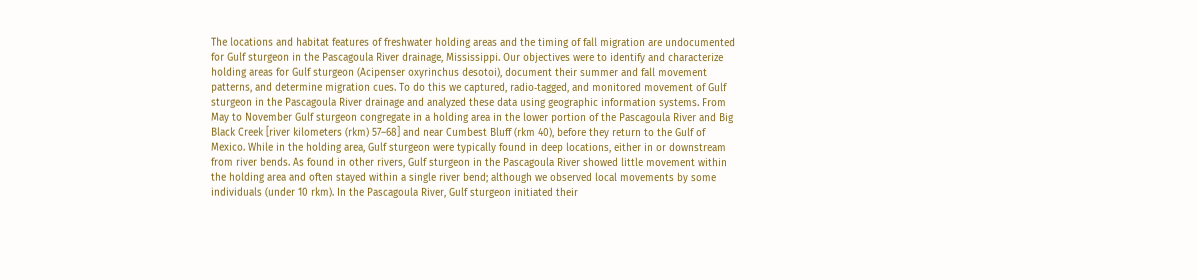The locations and habitat features of freshwater holding areas and the timing of fall migration are undocumented for Gulf sturgeon in the Pascagoula River drainage, Mississippi. Our objectives were to identify and characterize holding areas for Gulf sturgeon (Acipenser oxyrinchus desotoi), document their summer and fall movement patterns, and determine migration cues. To do this we captured, radio‐tagged, and monitored movement of Gulf sturgeon in the Pascagoula River drainage and analyzed these data using geographic information systems. From May to November Gulf sturgeon congregate in a holding area in the lower portion of the Pascagoula River and Big Black Creek [river kilometers (rkm) 57–68] and near Cumbest Bluff (rkm 40), before they return to the Gulf of Mexico. While in the holding area, Gulf sturgeon were typically found in deep locations, either in or downstream from river bends. As found in other rivers, Gulf sturgeon in the Pascagoula River showed little movement within the holding area and often stayed within a single river bend; although we observed local movements by some individuals (under 10 rkm). In the Pascagoula River, Gulf sturgeon initiated their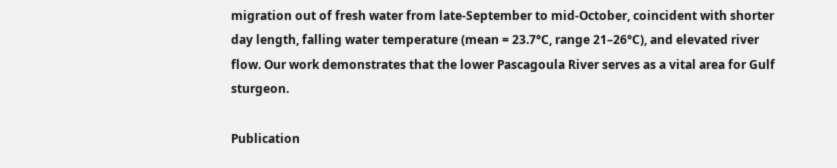migration out of fresh water from late‐September to mid‐October, coincident with shorter day length, falling water temperature (mean = 23.7°C, range 21–26°C), and elevated river flow. Our work demonstrates that the lower Pascagoula River serves as a vital area for Gulf sturgeon.

Publication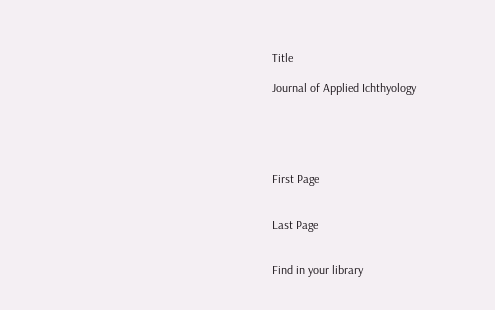Title

Journal of Applied Ichthyology





First Page


Last Page


Find in your library